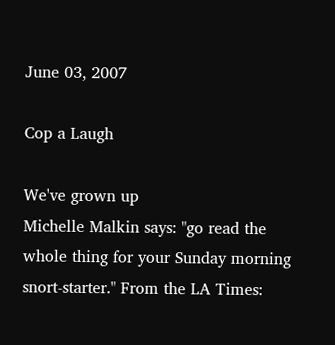June 03, 2007

Cop a Laugh

We've grown up
Michelle Malkin says: "go read the whole thing for your Sunday morning snort-starter." From the LA Times: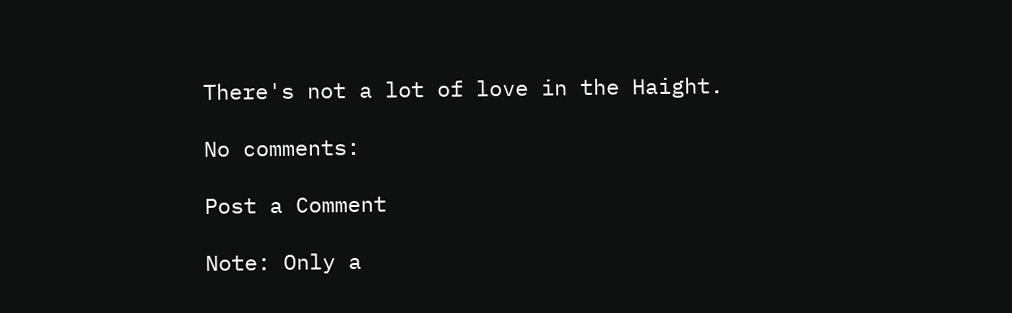There's not a lot of love in the Haight.

No comments:

Post a Comment

Note: Only a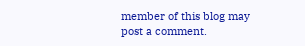member of this blog may post a comment.